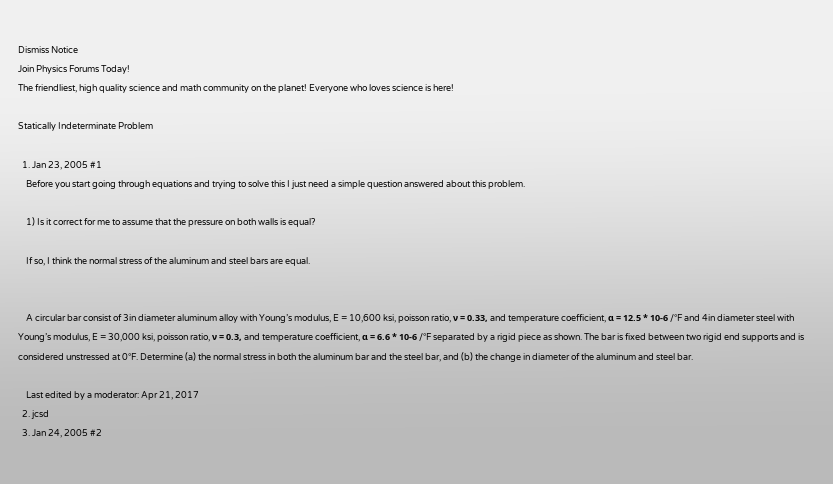Dismiss Notice
Join Physics Forums Today!
The friendliest, high quality science and math community on the planet! Everyone who loves science is here!

Statically Indeterminate Problem

  1. Jan 23, 2005 #1
    Before you start going through equations and trying to solve this I just need a simple question answered about this problem.

    1) Is it correct for me to assume that the pressure on both walls is equal?

    If so, I think the normal stress of the aluminum and steel bars are equal.


    A circular bar consist of 3in diameter aluminum alloy with Young’s modulus, E = 10,600 ksi, poisson ratio, ν = 0.33, and temperature coefficient, α = 12.5 * 10-6 /°F and 4in diameter steel with Young’s modulus, E = 30,000 ksi, poisson ratio, ν = 0.3, and temperature coefficient, α = 6.6 * 10-6 /°F separated by a rigid piece as shown. The bar is fixed between two rigid end supports and is considered unstressed at 0°F. Determine (a) the normal stress in both the aluminum bar and the steel bar, and (b) the change in diameter of the aluminum and steel bar.

    Last edited by a moderator: Apr 21, 2017
  2. jcsd
  3. Jan 24, 2005 #2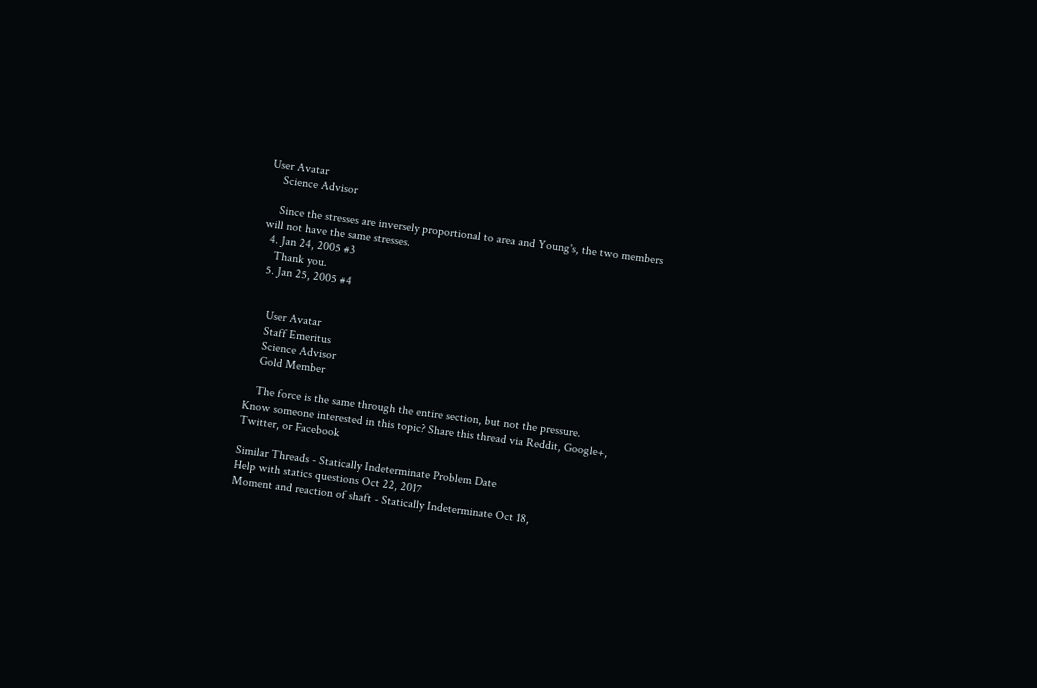User Avatar
    Science Advisor

    Since the stresses are inversely proportional to area and Young's, the two members will not have the same stresses.
  4. Jan 24, 2005 #3
    Thank you.
  5. Jan 25, 2005 #4


    User Avatar
    Staff Emeritus
    Science Advisor
    Gold Member

    The force is the same through the entire section, but not the pressure.
Know someone interested in this topic? Share this thread via Reddit, Google+, Twitter, or Facebook

Similar Threads - Statically Indeterminate Problem Date
Help with statics questions Oct 22, 2017
Moment and reaction of shaft - Statically Indeterminate Oct 18,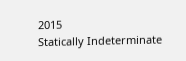2015
Statically Indeterminate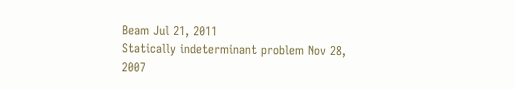Beam Jul 21, 2011
Statically indeterminant problem Nov 28, 2007